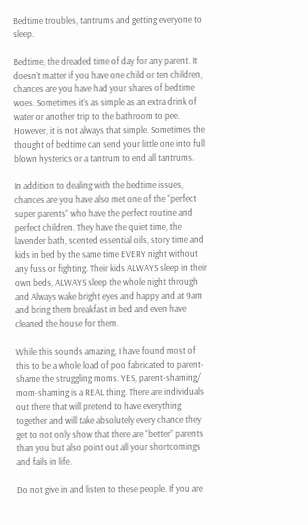Bedtime troubles, tantrums and getting everyone to sleep.

Bedtime, the dreaded time of day for any parent. It doesn’t matter if you have one child or ten children, chances are you have had your shares of bedtime woes. Sometimes it’s as simple as an extra drink of water or another trip to the bathroom to pee. However, it is not always that simple. Sometimes the thought of bedtime can send your little one into full blown hysterics or a tantrum to end all tantrums.

In addition to dealing with the bedtime issues, chances are you have also met one of the “perfect super parents” who have the perfect routine and perfect children. They have the quiet time, the lavender bath, scented essential oils, story time and kids in bed by the same time EVERY night without any fuss or fighting. Their kids ALWAYS sleep in their own beds, ALWAYS sleep the whole night through and Always wake bright eyes and happy and at 9am and bring them breakfast in bed and even have cleaned the house for them.

While this sounds amazing, I have found most of this to be a whole load of poo fabricated to parent-shame the struggling moms. YES, parent-shaming/ mom-shaming is a REAL thing. There are individuals out there that will pretend to have everything together and will take absolutely every chance they get to not only show that there are “better” parents than you but also point out all your shortcomings and fails in life.

Do not give in and listen to these people. If you are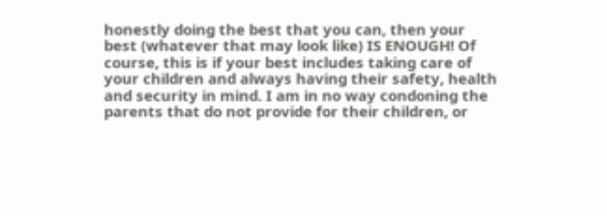honestly doing the best that you can, then your best (whatever that may look like) IS ENOUGH! Of course, this is if your best includes taking care of your children and always having their safety, health and security in mind. I am in no way condoning the parents that do not provide for their children, or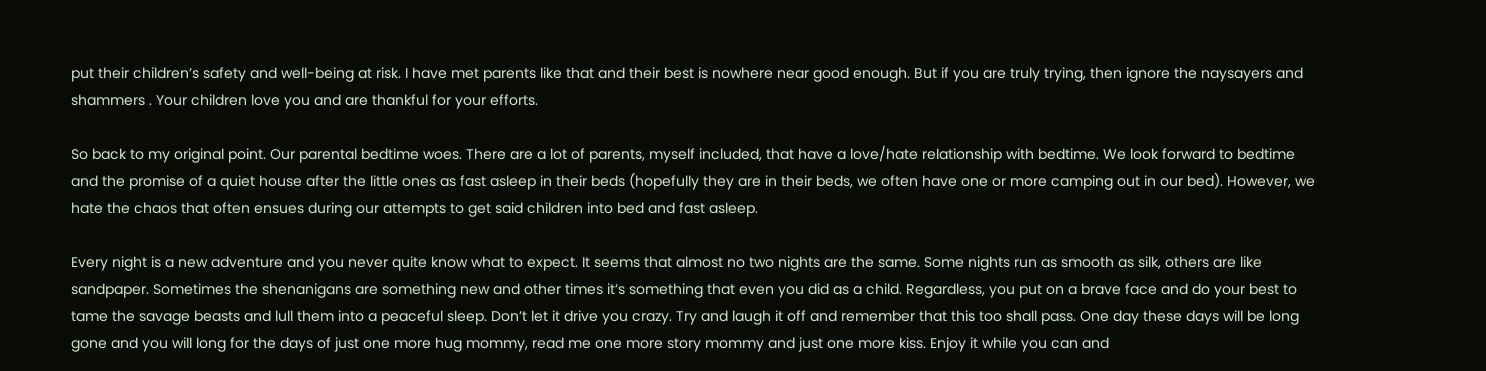put their children’s safety and well-being at risk. I have met parents like that and their best is nowhere near good enough. But if you are truly trying, then ignore the naysayers and shammers . Your children love you and are thankful for your efforts.

So back to my original point. Our parental bedtime woes. There are a lot of parents, myself included, that have a love/hate relationship with bedtime. We look forward to bedtime and the promise of a quiet house after the little ones as fast asleep in their beds (hopefully they are in their beds, we often have one or more camping out in our bed). However, we hate the chaos that often ensues during our attempts to get said children into bed and fast asleep.

Every night is a new adventure and you never quite know what to expect. It seems that almost no two nights are the same. Some nights run as smooth as silk, others are like sandpaper. Sometimes the shenanigans are something new and other times it’s something that even you did as a child. Regardless, you put on a brave face and do your best to tame the savage beasts and lull them into a peaceful sleep. Don’t let it drive you crazy. Try and laugh it off and remember that this too shall pass. One day these days will be long gone and you will long for the days of just one more hug mommy, read me one more story mommy and just one more kiss. Enjoy it while you can and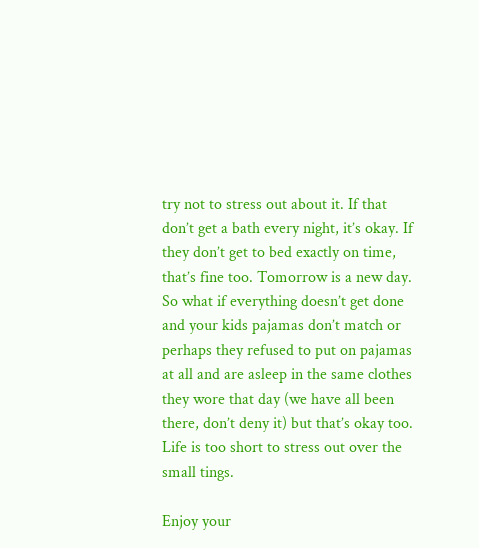try not to stress out about it. If that don’t get a bath every night, it’s okay. If they don’t get to bed exactly on time, that’s fine too. Tomorrow is a new day. So what if everything doesn’t get done and your kids pajamas don’t match or perhaps they refused to put on pajamas at all and are asleep in the same clothes they wore that day (we have all been there, don’t deny it) but that’s okay too. Life is too short to stress out over the small tings.

Enjoy your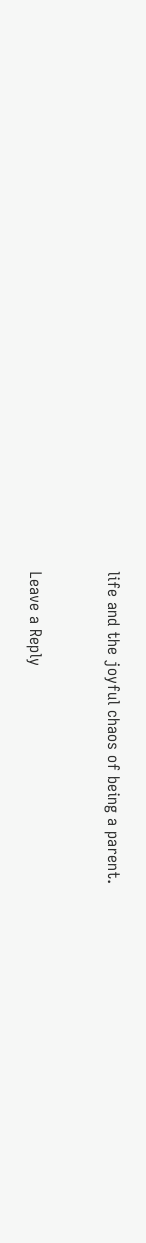life and the joyful chaos of being a parent.



Leave a Reply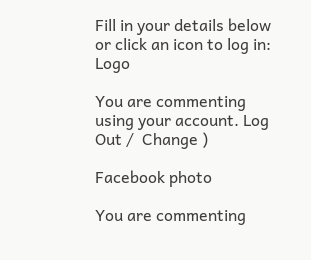Fill in your details below or click an icon to log in: Logo

You are commenting using your account. Log Out /  Change )

Facebook photo

You are commenting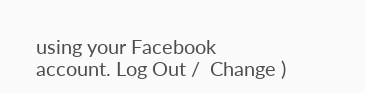using your Facebook account. Log Out /  Change )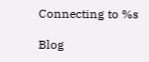Connecting to %s

Blog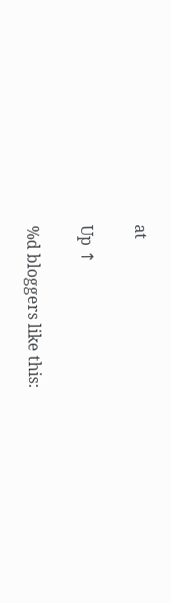at

Up ↑

%d bloggers like this: